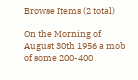Browse Items (2 total)

On the Morning of August 30th 1956 a mob of some 200-400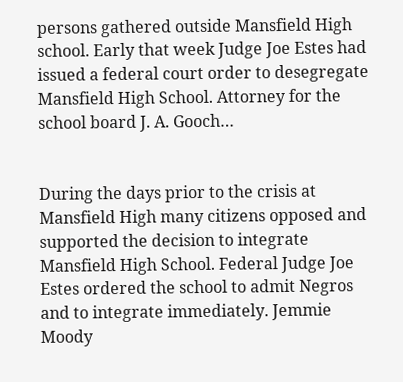persons gathered outside Mansfield High school. Early that week Judge Joe Estes had issued a federal court order to desegregate Mansfield High School. Attorney for the school board J. A. Gooch…


During the days prior to the crisis at Mansfield High many citizens opposed and supported the decision to integrate Mansfield High School. Federal Judge Joe Estes ordered the school to admit Negros and to integrate immediately. Jemmie Moody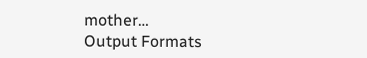mother…
Output Formats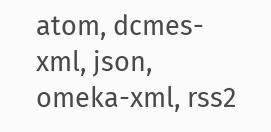atom, dcmes-xml, json, omeka-xml, rss2